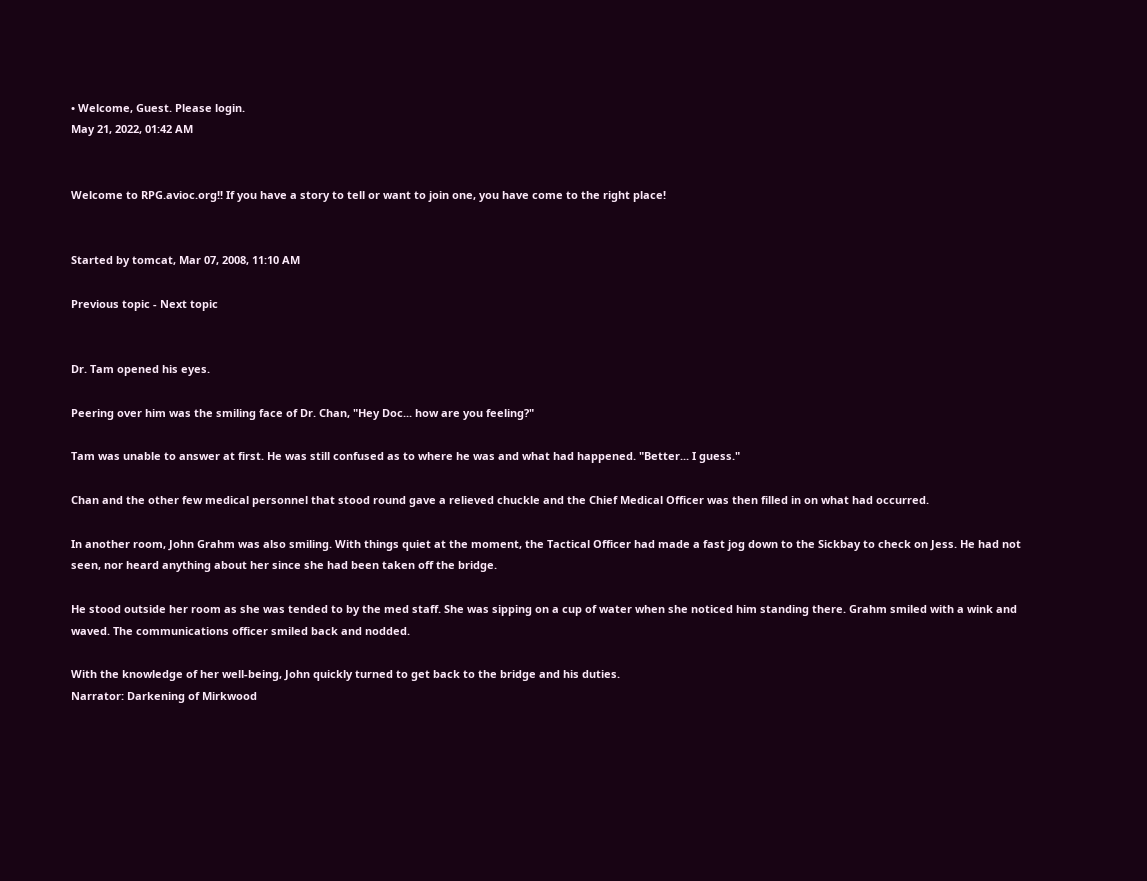• Welcome, Guest. Please login.
May 21, 2022, 01:42 AM


Welcome to RPG.avioc.org!! If you have a story to tell or want to join one, you have come to the right place!


Started by tomcat, Mar 07, 2008, 11:10 AM

Previous topic - Next topic


Dr. Tam opened his eyes.

Peering over him was the smiling face of Dr. Chan, "Hey Doc... how are you feeling?"

Tam was unable to answer at first. He was still confused as to where he was and what had happened. "Better... I guess."

Chan and the other few medical personnel that stood round gave a relieved chuckle and the Chief Medical Officer was then filled in on what had occurred.

In another room, John Grahm was also smiling. With things quiet at the moment, the Tactical Officer had made a fast jog down to the Sickbay to check on Jess. He had not seen, nor heard anything about her since she had been taken off the bridge.

He stood outside her room as she was tended to by the med staff. She was sipping on a cup of water when she noticed him standing there. Grahm smiled with a wink and waved. The communications officer smiled back and nodded.

With the knowledge of her well-being, John quickly turned to get back to the bridge and his duties.
Narrator: Darkening of Mirkwood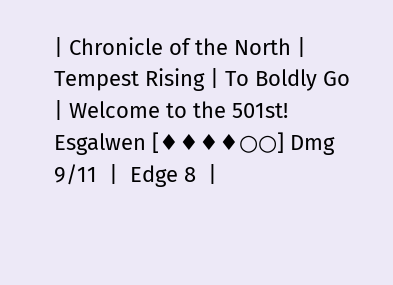| Chronicle of the North | Tempest Rising | To Boldly Go | Welcome to the 501st!
Esgalwen [♦♦♦♦○○] Dmg 9/11  |  Edge 8  |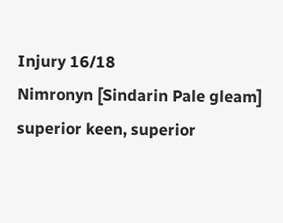Injury 16/18
Nimronyn [Sindarin Pale gleam] superior keen, superior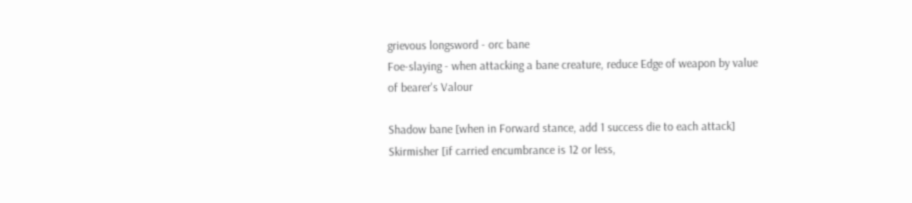grievous longsword - orc bane
Foe-slaying - when attacking a bane creature, reduce Edge of weapon by value of bearer's Valour

Shadow bane [when in Forward stance, add 1 success die to each attack]
Skirmisher [if carried encumbrance is 12 or less,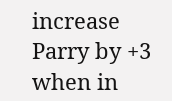increase Parry by +3 when in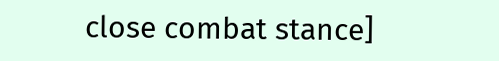close combat stance]